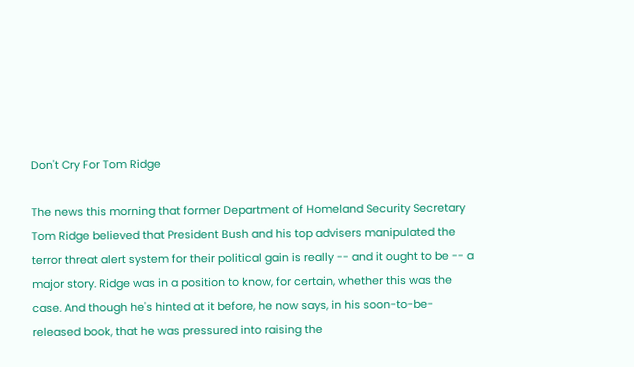Don't Cry For Tom Ridge

The news this morning that former Department of Homeland Security Secretary Tom Ridge believed that President Bush and his top advisers manipulated the terror threat alert system for their political gain is really -- and it ought to be -- a major story. Ridge was in a position to know, for certain, whether this was the case. And though he's hinted at it before, he now says, in his soon-to-be-released book, that he was pressured into raising the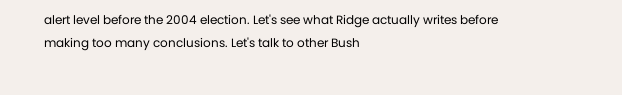alert level before the 2004 election. Let's see what Ridge actually writes before making too many conclusions. Let's talk to other Bush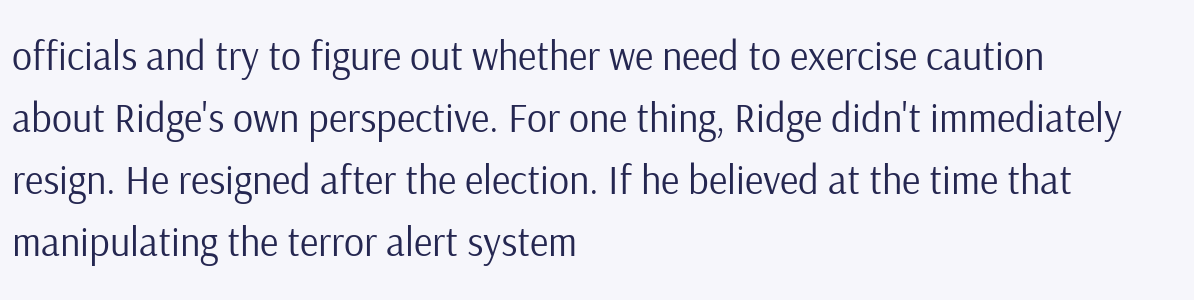officials and try to figure out whether we need to exercise caution about Ridge's own perspective. For one thing, Ridge didn't immediately resign. He resigned after the election. If he believed at the time that manipulating the terror alert system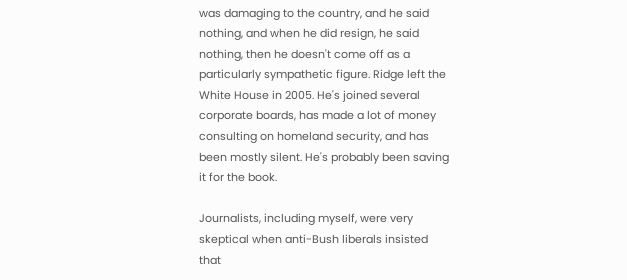was damaging to the country, and he said nothing, and when he did resign, he said nothing, then he doesn't come off as a particularly sympathetic figure. Ridge left the White House in 2005. He's joined several corporate boards, has made a lot of money consulting on homeland security, and has been mostly silent. He's probably been saving it for the book.

Journalists, including myself, were very skeptical when anti-Bush liberals insisted that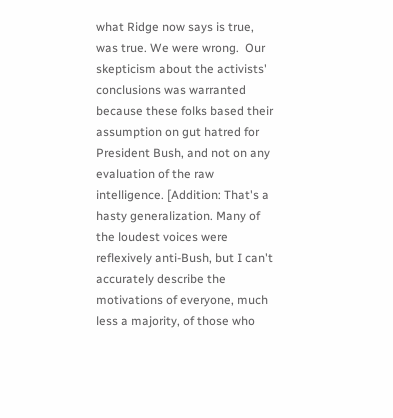what Ridge now says is true, was true. We were wrong.  Our skepticism about the activists' conclusions was warranted because these folks based their assumption on gut hatred for President Bush, and not on any evaluation of the raw intelligence. [Addition: That's a hasty generalization. Many of the loudest voices were reflexively anti-Bush, but I can't accurately describe the motivations of everyone, much less a majority, of those who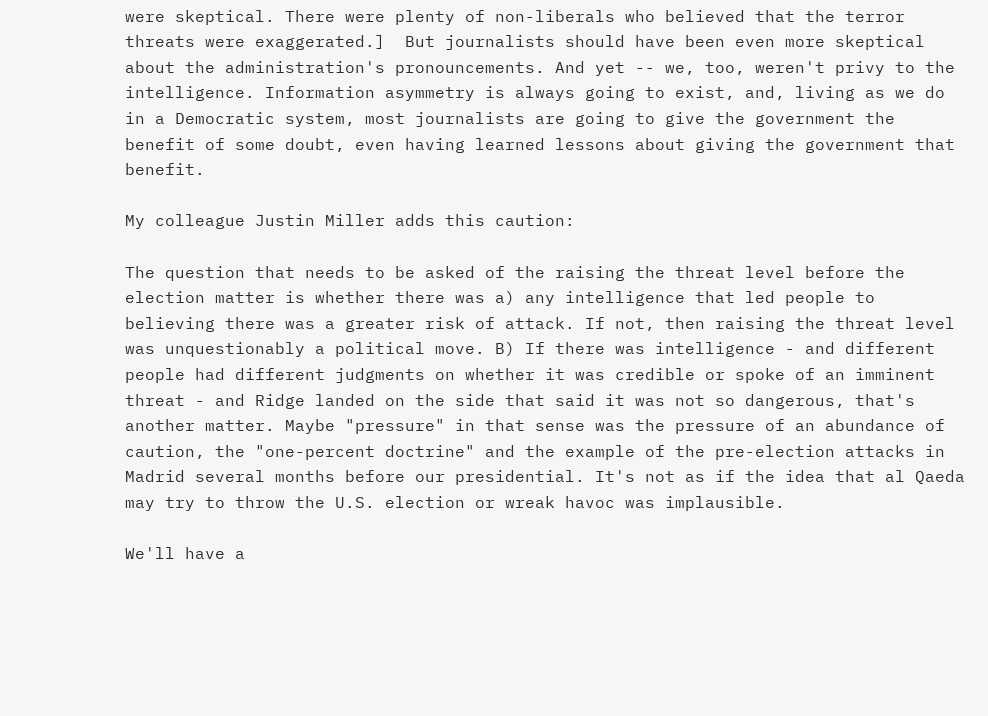were skeptical. There were plenty of non-liberals who believed that the terror threats were exaggerated.]  But journalists should have been even more skeptical about the administration's pronouncements. And yet -- we, too, weren't privy to the intelligence. Information asymmetry is always going to exist, and, living as we do in a Democratic system, most journalists are going to give the government the benefit of some doubt, even having learned lessons about giving the government that benefit.

My colleague Justin Miller adds this caution:

The question that needs to be asked of the raising the threat level before the election matter is whether there was a) any intelligence that led people to believing there was a greater risk of attack. If not, then raising the threat level was unquestionably a political move. B) If there was intelligence - and different people had different judgments on whether it was credible or spoke of an imminent threat - and Ridge landed on the side that said it was not so dangerous, that's another matter. Maybe "pressure" in that sense was the pressure of an abundance of caution, the "one-percent doctrine" and the example of the pre-election attacks in Madrid several months before our presidential. It's not as if the idea that al Qaeda may try to throw the U.S. election or wreak havoc was implausible.

We'll have a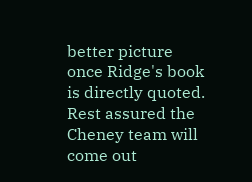better picture once Ridge's book is directly quoted. Rest assured the Cheney team will come out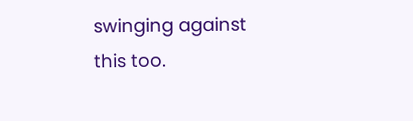swinging against this too.